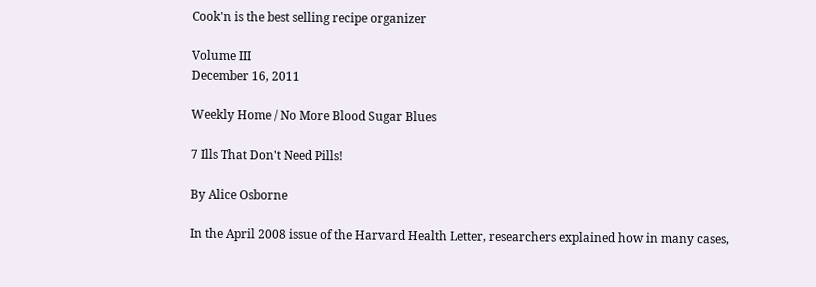Cook'n is the best selling recipe organizer

Volume III
December 16, 2011

Weekly Home / No More Blood Sugar Blues

7 Ills That Don't Need Pills!

By Alice Osborne

In the April 2008 issue of the Harvard Health Letter, researchers explained how in many cases,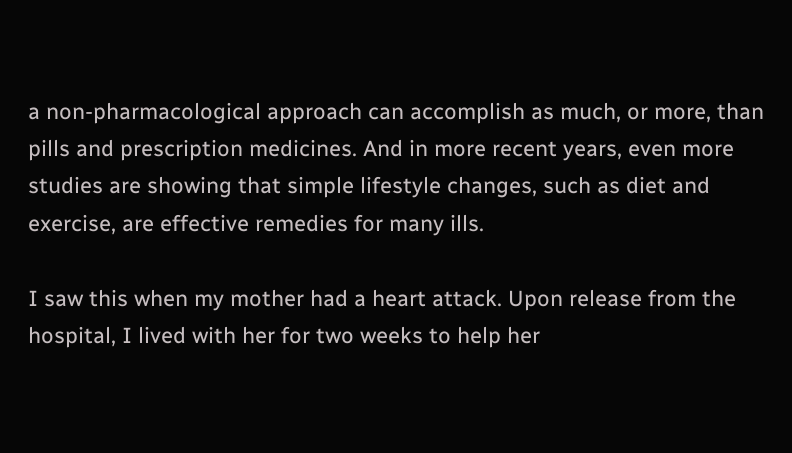a non-pharmacological approach can accomplish as much, or more, than pills and prescription medicines. And in more recent years, even more studies are showing that simple lifestyle changes, such as diet and exercise, are effective remedies for many ills.

I saw this when my mother had a heart attack. Upon release from the hospital, I lived with her for two weeks to help her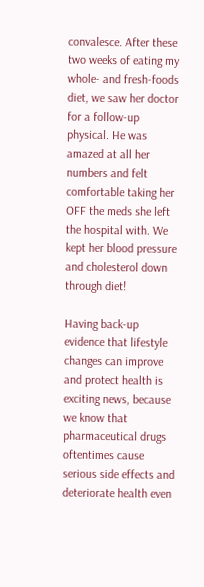convalesce. After these two weeks of eating my whole- and fresh-foods diet, we saw her doctor for a follow-up physical. He was amazed at all her numbers and felt comfortable taking her OFF the meds she left the hospital with. We kept her blood pressure and cholesterol down through diet!

Having back-up evidence that lifestyle changes can improve and protect health is exciting news, because we know that pharmaceutical drugs oftentimes cause serious side effects and deteriorate health even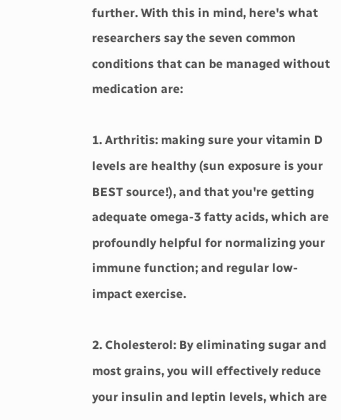further. With this in mind, here's what researchers say the seven common conditions that can be managed without medication are:

1. Arthritis: making sure your vitamin D levels are healthy (sun exposure is your BEST source!), and that you're getting adequate omega-3 fatty acids, which are profoundly helpful for normalizing your immune function; and regular low-impact exercise.

2. Cholesterol: By eliminating sugar and most grains, you will effectively reduce your insulin and leptin levels, which are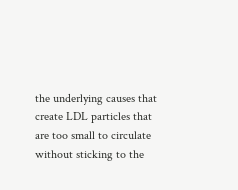the underlying causes that create LDL particles that are too small to circulate without sticking to the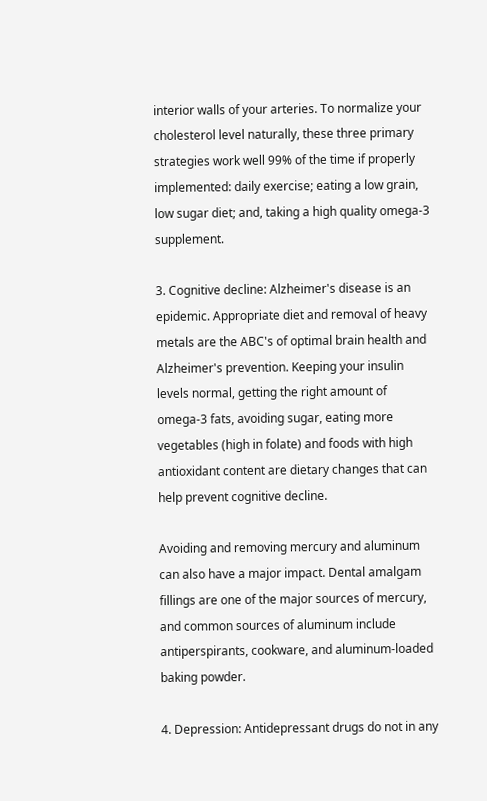interior walls of your arteries. To normalize your cholesterol level naturally, these three primary strategies work well 99% of the time if properly implemented: daily exercise; eating a low grain, low sugar diet; and, taking a high quality omega-3 supplement.

3. Cognitive decline: Alzheimer's disease is an epidemic. Appropriate diet and removal of heavy metals are the ABC's of optimal brain health and Alzheimer's prevention. Keeping your insulin levels normal, getting the right amount of omega-3 fats, avoiding sugar, eating more vegetables (high in folate) and foods with high antioxidant content are dietary changes that can help prevent cognitive decline.

Avoiding and removing mercury and aluminum can also have a major impact. Dental amalgam fillings are one of the major sources of mercury, and common sources of aluminum include antiperspirants, cookware, and aluminum-loaded baking powder.

4. Depression: Antidepressant drugs do not in any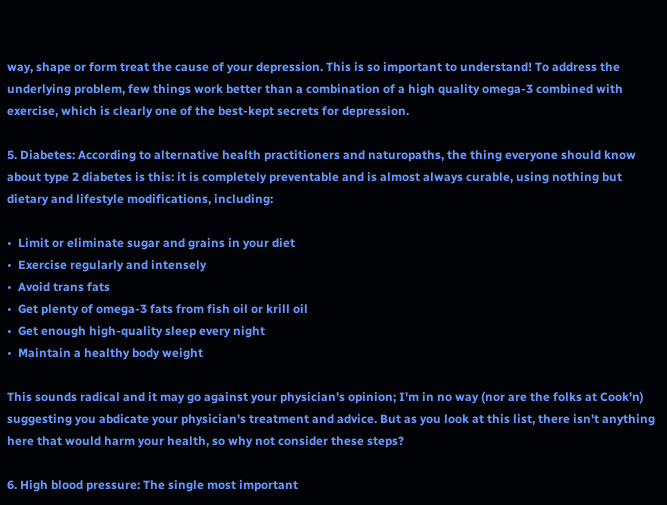way, shape or form treat the cause of your depression. This is so important to understand! To address the underlying problem, few things work better than a combination of a high quality omega-3 combined with exercise, which is clearly one of the best-kept secrets for depression.

5. Diabetes: According to alternative health practitioners and naturopaths, the thing everyone should know about type 2 diabetes is this: it is completely preventable and is almost always curable, using nothing but dietary and lifestyle modifications, including:

•  Limit or eliminate sugar and grains in your diet
•  Exercise regularly and intensely
•  Avoid trans fats
•  Get plenty of omega-3 fats from fish oil or krill oil
•  Get enough high-quality sleep every night
•  Maintain a healthy body weight

This sounds radical and it may go against your physician's opinion; I'm in no way (nor are the folks at Cook'n) suggesting you abdicate your physician's treatment and advice. But as you look at this list, there isn't anything here that would harm your health, so why not consider these steps?

6. High blood pressure: The single most important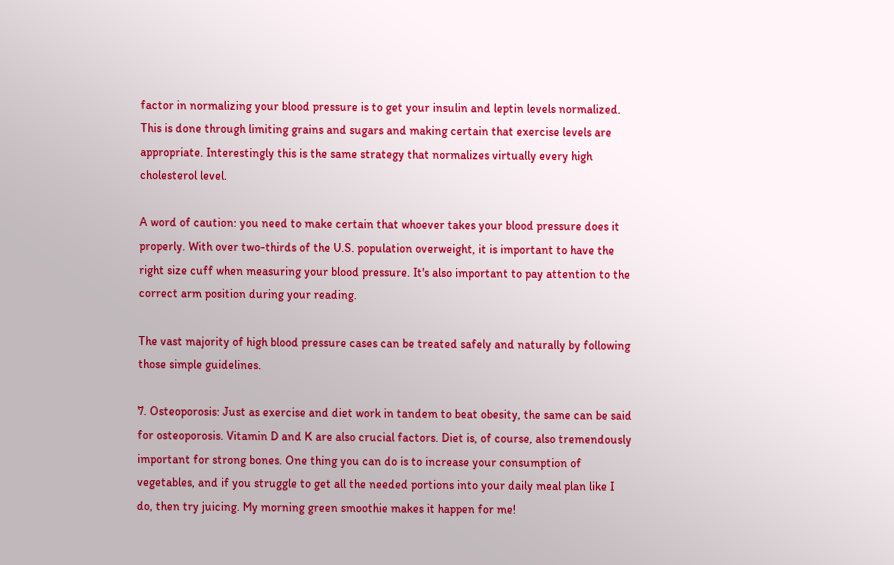factor in normalizing your blood pressure is to get your insulin and leptin levels normalized. This is done through limiting grains and sugars and making certain that exercise levels are appropriate. Interestingly this is the same strategy that normalizes virtually every high cholesterol level.

A word of caution: you need to make certain that whoever takes your blood pressure does it properly. With over two-thirds of the U.S. population overweight, it is important to have the right size cuff when measuring your blood pressure. It's also important to pay attention to the correct arm position during your reading.

The vast majority of high blood pressure cases can be treated safely and naturally by following those simple guidelines.

7. Osteoporosis: Just as exercise and diet work in tandem to beat obesity, the same can be said for osteoporosis. Vitamin D and K are also crucial factors. Diet is, of course, also tremendously important for strong bones. One thing you can do is to increase your consumption of vegetables, and if you struggle to get all the needed portions into your daily meal plan like I do, then try juicing. My morning green smoothie makes it happen for me!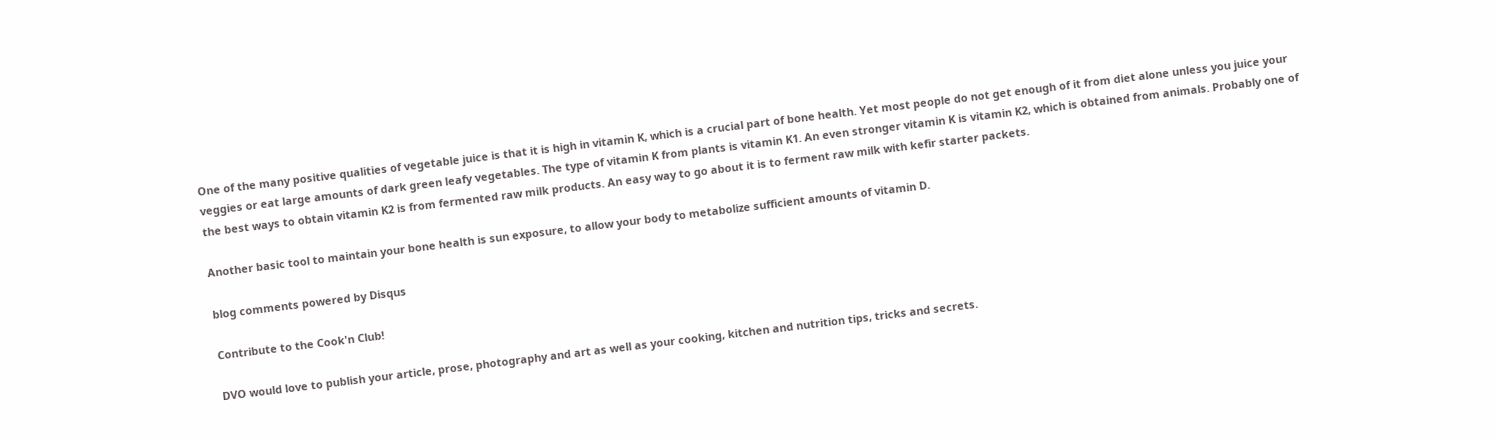One of the many positive qualities of vegetable juice is that it is high in vitamin K, which is a crucial part of bone health. Yet most people do not get enough of it from diet alone unless you juice your veggies or eat large amounts of dark green leafy vegetables. The type of vitamin K from plants is vitamin K1. An even stronger vitamin K is vitamin K2, which is obtained from animals. Probably one of the best ways to obtain vitamin K2 is from fermented raw milk products. An easy way to go about it is to ferment raw milk with kefir starter packets.

Another basic tool to maintain your bone health is sun exposure, to allow your body to metabolize sufficient amounts of vitamin D.

blog comments powered by Disqus

Contribute to the Cook'n Club!

DVO would love to publish your article, prose, photography and art as well as your cooking, kitchen and nutrition tips, tricks and secrets.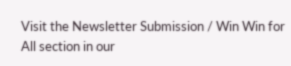Visit the Newsletter Submission / Win Win for All section in our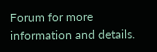Forum for more information and details.